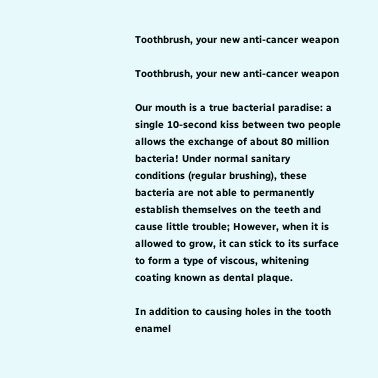Toothbrush, your new anti-cancer weapon

Toothbrush, your new anti-cancer weapon

Our mouth is a true bacterial paradise: a single 10-second kiss between two people allows the exchange of about 80 million bacteria! Under normal sanitary conditions (regular brushing), these bacteria are not able to permanently establish themselves on the teeth and cause little trouble; However, when it is allowed to grow, it can stick to its surface to form a type of viscous, whitening coating known as dental plaque.

In addition to causing holes in the tooth enamel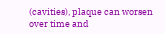(cavities), plaque can worsen over time and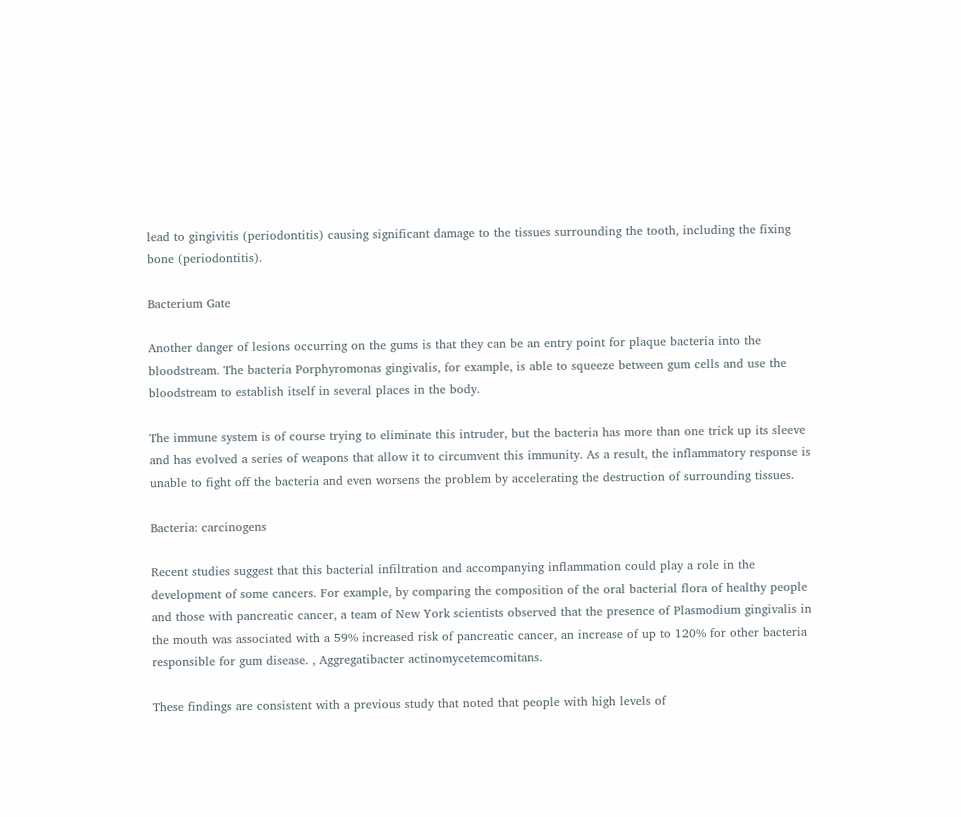lead to gingivitis (periodontitis) causing significant damage to the tissues surrounding the tooth, including the fixing bone (periodontitis).

Bacterium Gate

Another danger of lesions occurring on the gums is that they can be an entry point for plaque bacteria into the bloodstream. The bacteria Porphyromonas gingivalis, for example, is able to squeeze between gum cells and use the bloodstream to establish itself in several places in the body.

The immune system is of course trying to eliminate this intruder, but the bacteria has more than one trick up its sleeve and has evolved a series of weapons that allow it to circumvent this immunity. As a result, the inflammatory response is unable to fight off the bacteria and even worsens the problem by accelerating the destruction of surrounding tissues.

Bacteria: carcinogens

Recent studies suggest that this bacterial infiltration and accompanying inflammation could play a role in the development of some cancers. For example, by comparing the composition of the oral bacterial flora of healthy people and those with pancreatic cancer, a team of New York scientists observed that the presence of Plasmodium gingivalis in the mouth was associated with a 59% increased risk of pancreatic cancer, an increase of up to 120% for other bacteria responsible for gum disease. , Aggregatibacter actinomycetemcomitans.

These findings are consistent with a previous study that noted that people with high levels of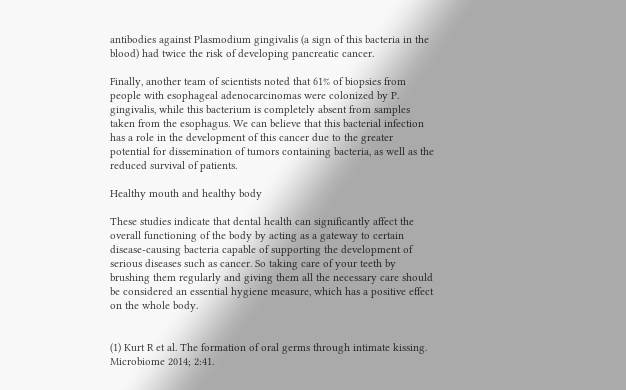antibodies against Plasmodium gingivalis (a sign of this bacteria in the blood) had twice the risk of developing pancreatic cancer.

Finally, another team of scientists noted that 61% of biopsies from people with esophageal adenocarcinomas were colonized by P. gingivalis, while this bacterium is completely absent from samples taken from the esophagus. We can believe that this bacterial infection has a role in the development of this cancer due to the greater potential for dissemination of tumors containing bacteria, as well as the reduced survival of patients.

Healthy mouth and healthy body

These studies indicate that dental health can significantly affect the overall functioning of the body by acting as a gateway to certain disease-causing bacteria capable of supporting the development of serious diseases such as cancer. So taking care of your teeth by brushing them regularly and giving them all the necessary care should be considered an essential hygiene measure, which has a positive effect on the whole body.


(1) Kurt R et al. The formation of oral germs through intimate kissing. Microbiome 2014; 2:41.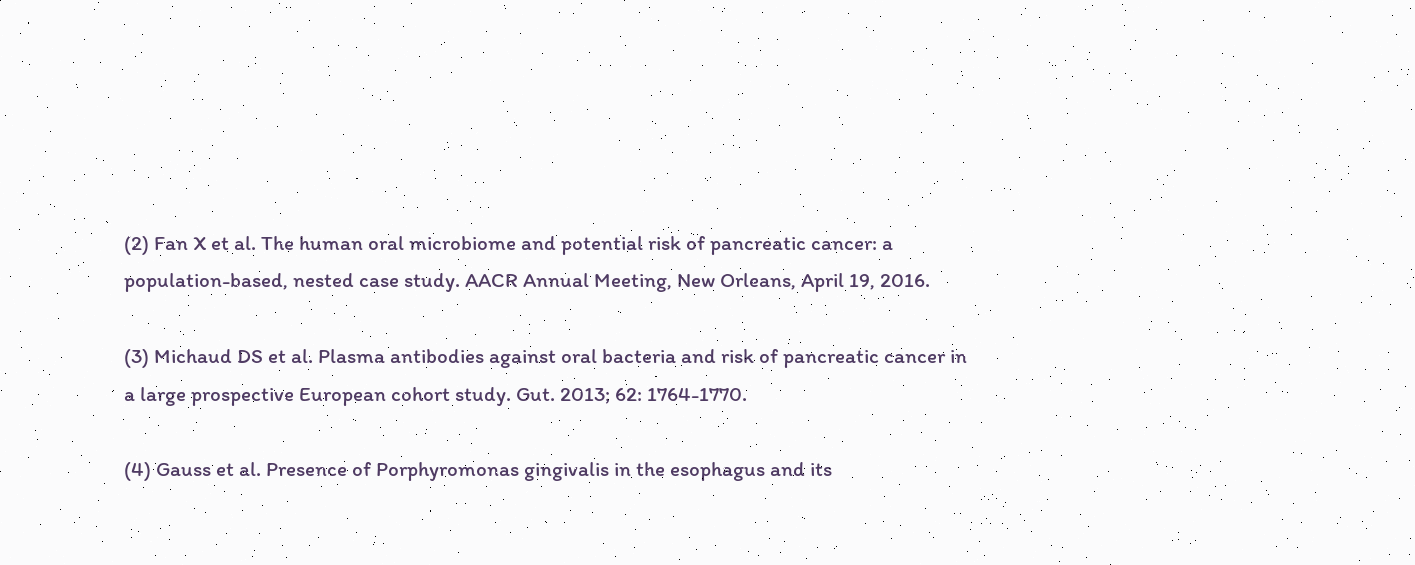(2) Fan X et al. The human oral microbiome and potential risk of pancreatic cancer: a population-based, nested case study. AACR Annual Meeting, New Orleans, April 19, 2016.

(3) Michaud DS et al. Plasma antibodies against oral bacteria and risk of pancreatic cancer in a large prospective European cohort study. Gut. 2013; 62: 1764-1770.

(4) Gauss et al. Presence of Porphyromonas gingivalis in the esophagus and its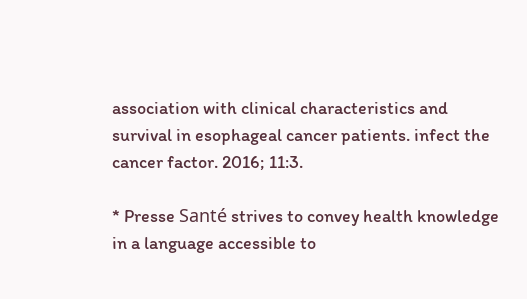association with clinical characteristics and survival in esophageal cancer patients. infect the cancer factor. 2016; 11:3.

* Presse Santé strives to convey health knowledge in a language accessible to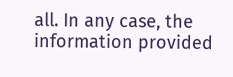all. In any case, the information provided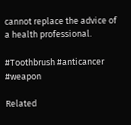cannot replace the advice of a health professional.

#Toothbrush #anticancer #weapon

Related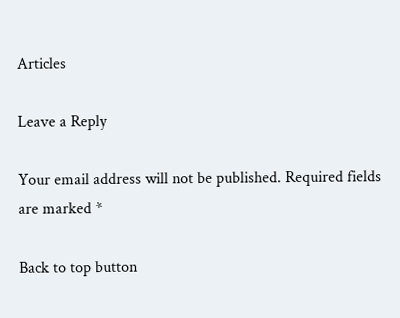Articles

Leave a Reply

Your email address will not be published. Required fields are marked *

Back to top button